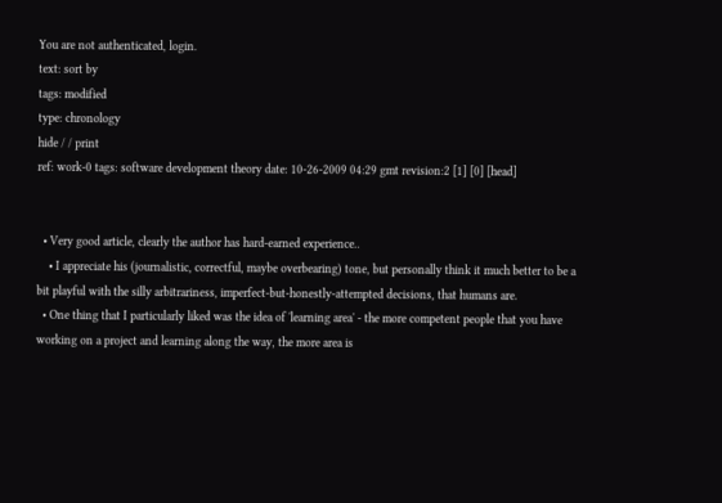You are not authenticated, login.
text: sort by
tags: modified
type: chronology
hide / / print
ref: work-0 tags: software development theory date: 10-26-2009 04:29 gmt revision:2 [1] [0] [head]


  • Very good article, clearly the author has hard-earned experience..
    • I appreciate his (journalistic, correctful, maybe overbearing) tone, but personally think it much better to be a bit playful with the silly arbitrariness, imperfect-but-honestly-attempted decisions, that humans are.
  • One thing that I particularly liked was the idea of 'learning area' - the more competent people that you have working on a project and learning along the way, the more area is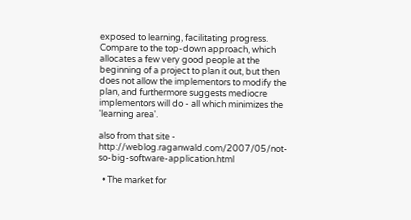exposed to learning, facilitating progress. Compare to the top-down approach, which allocates a few very good people at the beginning of a project to plan it out, but then does not allow the implementors to modify the plan, and furthermore suggests mediocre implementors will do - all which minimizes the 'learning area'.

also from that site - http://weblog.raganwald.com/2007/05/not-so-big-software-application.html

  • The market for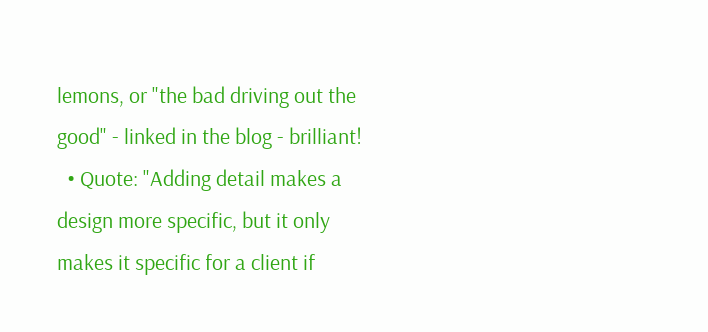lemons, or "the bad driving out the good" - linked in the blog - brilliant!
  • Quote: "Adding detail makes a design more specific, but it only makes it specific for a client if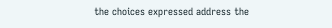the choices expressed address the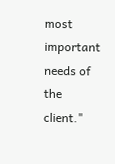most important needs of the client."